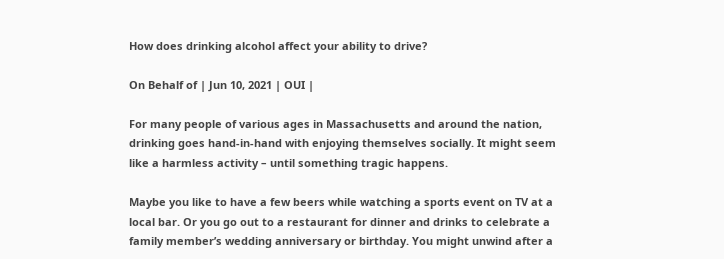How does drinking alcohol affect your ability to drive?

On Behalf of | Jun 10, 2021 | OUI |

For many people of various ages in Massachusetts and around the nation, drinking goes hand-in-hand with enjoying themselves socially. It might seem like a harmless activity – until something tragic happens.

Maybe you like to have a few beers while watching a sports event on TV at a local bar. Or you go out to a restaurant for dinner and drinks to celebrate a family member’s wedding anniversary or birthday. You might unwind after a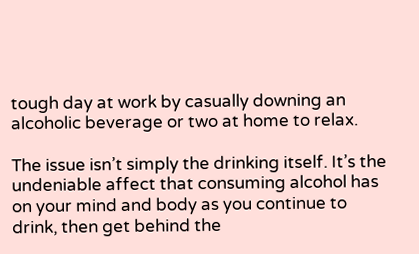tough day at work by casually downing an alcoholic beverage or two at home to relax.

The issue isn’t simply the drinking itself. It’s the undeniable affect that consuming alcohol has on your mind and body as you continue to drink, then get behind the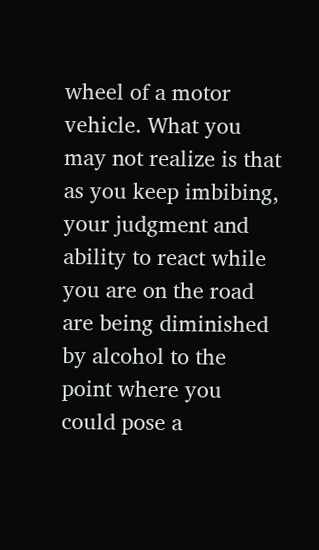wheel of a motor vehicle. What you may not realize is that as you keep imbibing, your judgment and ability to react while you are on the road are being diminished by alcohol to the point where you could pose a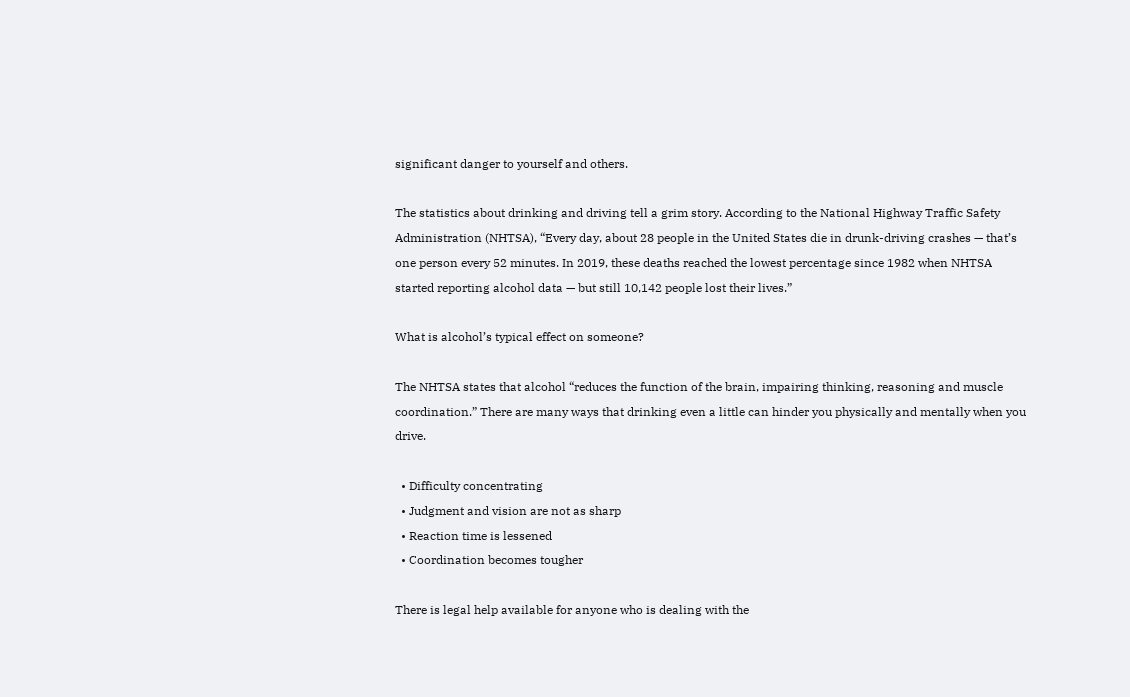significant danger to yourself and others.

The statistics about drinking and driving tell a grim story. According to the National Highway Traffic Safety Administration (NHTSA), “Every day, about 28 people in the United States die in drunk-driving crashes — that’s one person every 52 minutes. In 2019, these deaths reached the lowest percentage since 1982 when NHTSA started reporting alcohol data — but still 10,142 people lost their lives.”

What is alcohol’s typical effect on someone?

The NHTSA states that alcohol “reduces the function of the brain, impairing thinking, reasoning and muscle coordination.” There are many ways that drinking even a little can hinder you physically and mentally when you drive.

  • Difficulty concentrating
  • Judgment and vision are not as sharp
  • Reaction time is lessened
  • Coordination becomes tougher

There is legal help available for anyone who is dealing with the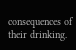consequences of their drinking.